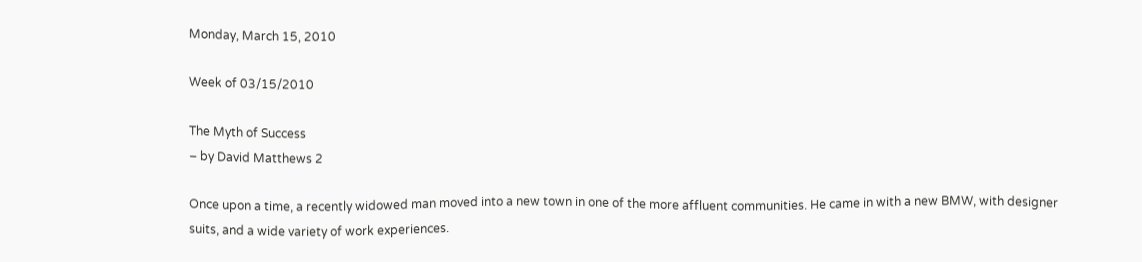Monday, March 15, 2010

Week of 03/15/2010

The Myth of Success
– by David Matthews 2

Once upon a time, a recently widowed man moved into a new town in one of the more affluent communities. He came in with a new BMW, with designer suits, and a wide variety of work experiences.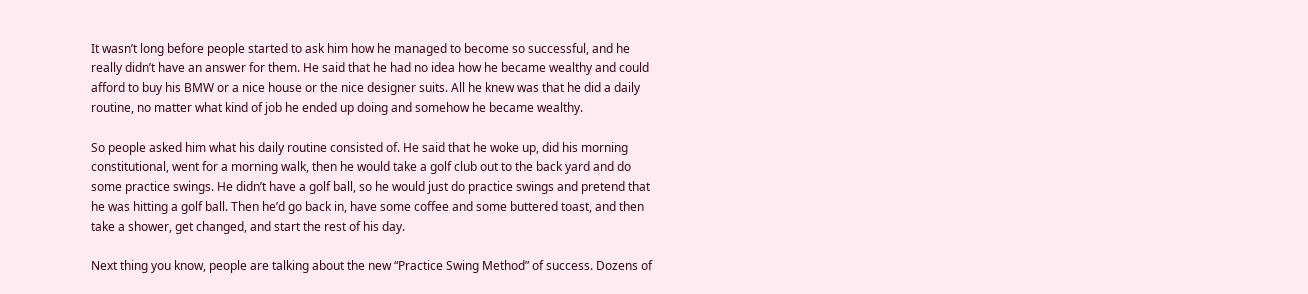It wasn’t long before people started to ask him how he managed to become so successful, and he really didn’t have an answer for them. He said that he had no idea how he became wealthy and could afford to buy his BMW or a nice house or the nice designer suits. All he knew was that he did a daily routine, no matter what kind of job he ended up doing and somehow he became wealthy.

So people asked him what his daily routine consisted of. He said that he woke up, did his morning constitutional, went for a morning walk, then he would take a golf club out to the back yard and do some practice swings. He didn’t have a golf ball, so he would just do practice swings and pretend that he was hitting a golf ball. Then he’d go back in, have some coffee and some buttered toast, and then take a shower, get changed, and start the rest of his day.

Next thing you know, people are talking about the new “Practice Swing Method” of success. Dozens of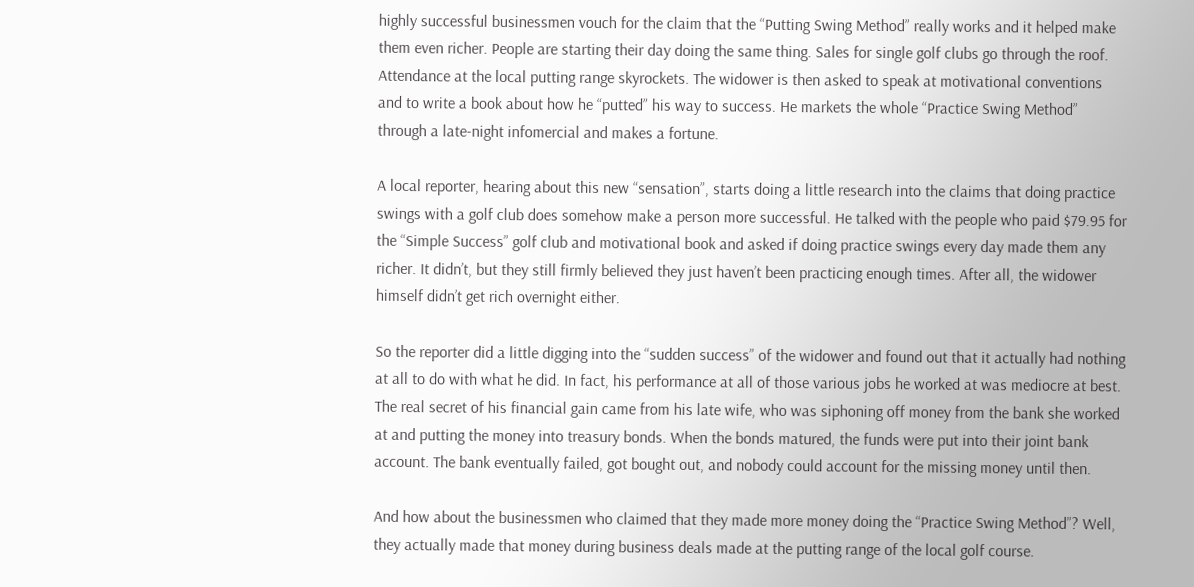highly successful businessmen vouch for the claim that the “Putting Swing Method” really works and it helped make them even richer. People are starting their day doing the same thing. Sales for single golf clubs go through the roof. Attendance at the local putting range skyrockets. The widower is then asked to speak at motivational conventions and to write a book about how he “putted” his way to success. He markets the whole “Practice Swing Method” through a late-night infomercial and makes a fortune.

A local reporter, hearing about this new “sensation”, starts doing a little research into the claims that doing practice swings with a golf club does somehow make a person more successful. He talked with the people who paid $79.95 for the “Simple Success” golf club and motivational book and asked if doing practice swings every day made them any richer. It didn’t, but they still firmly believed they just haven’t been practicing enough times. After all, the widower himself didn’t get rich overnight either.

So the reporter did a little digging into the “sudden success” of the widower and found out that it actually had nothing at all to do with what he did. In fact, his performance at all of those various jobs he worked at was mediocre at best. The real secret of his financial gain came from his late wife, who was siphoning off money from the bank she worked at and putting the money into treasury bonds. When the bonds matured, the funds were put into their joint bank account. The bank eventually failed, got bought out, and nobody could account for the missing money until then.

And how about the businessmen who claimed that they made more money doing the “Practice Swing Method”? Well, they actually made that money during business deals made at the putting range of the local golf course.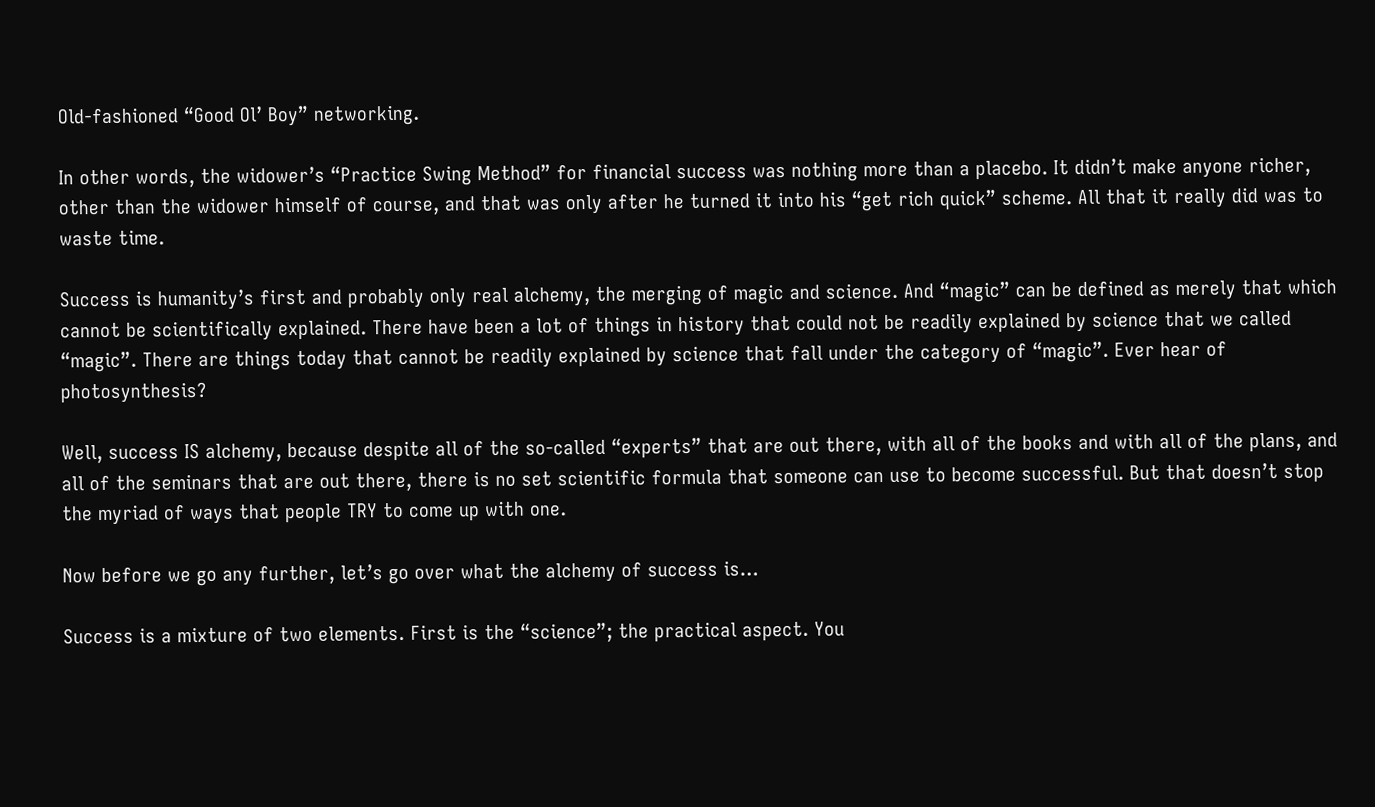Old-fashioned “Good Ol’ Boy” networking.

In other words, the widower’s “Practice Swing Method” for financial success was nothing more than a placebo. It didn’t make anyone richer, other than the widower himself of course, and that was only after he turned it into his “get rich quick” scheme. All that it really did was to waste time.

Success is humanity’s first and probably only real alchemy, the merging of magic and science. And “magic” can be defined as merely that which cannot be scientifically explained. There have been a lot of things in history that could not be readily explained by science that we called “magic”. There are things today that cannot be readily explained by science that fall under the category of “magic”. Ever hear of photosynthesis?

Well, success IS alchemy, because despite all of the so-called “experts” that are out there, with all of the books and with all of the plans, and all of the seminars that are out there, there is no set scientific formula that someone can use to become successful. But that doesn’t stop the myriad of ways that people TRY to come up with one.

Now before we go any further, let’s go over what the alchemy of success is…

Success is a mixture of two elements. First is the “science”; the practical aspect. You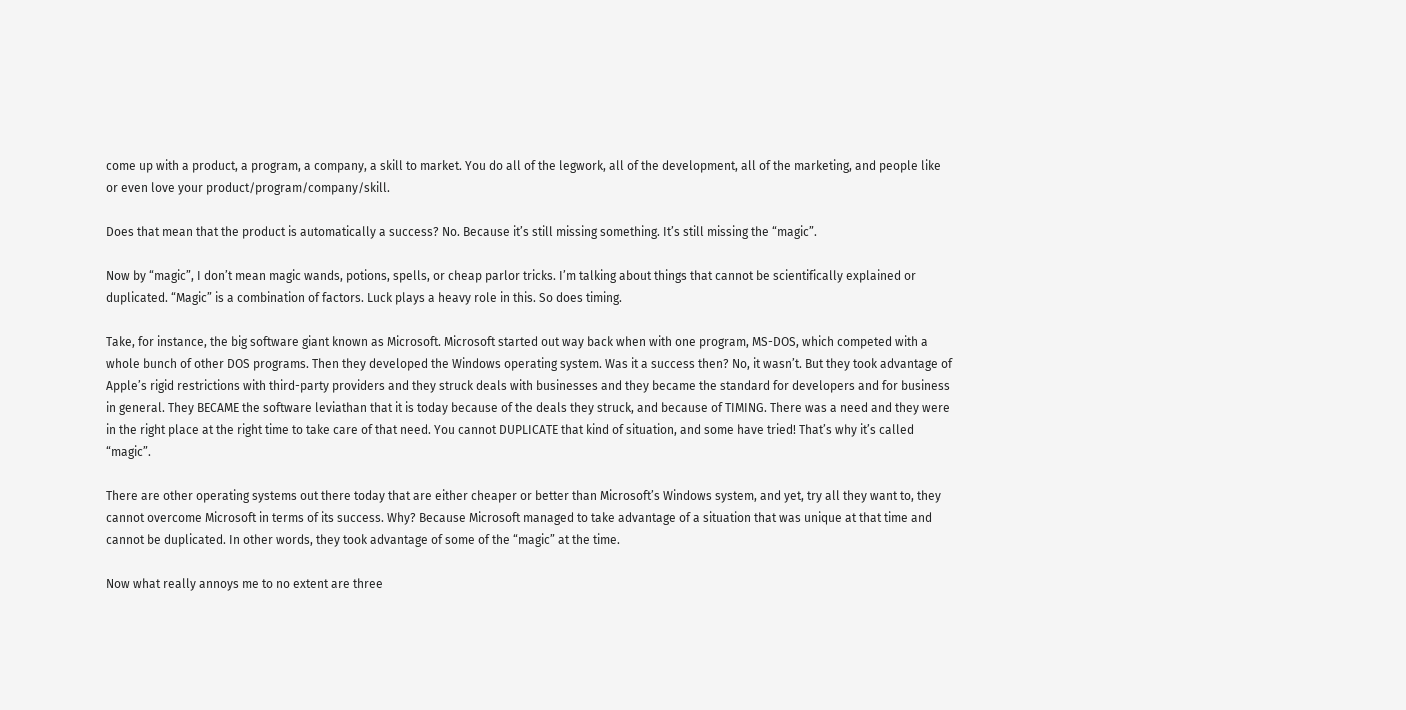come up with a product, a program, a company, a skill to market. You do all of the legwork, all of the development, all of the marketing, and people like or even love your product/program/company/skill.

Does that mean that the product is automatically a success? No. Because it’s still missing something. It’s still missing the “magic”.

Now by “magic”, I don’t mean magic wands, potions, spells, or cheap parlor tricks. I’m talking about things that cannot be scientifically explained or duplicated. “Magic” is a combination of factors. Luck plays a heavy role in this. So does timing.

Take, for instance, the big software giant known as Microsoft. Microsoft started out way back when with one program, MS-DOS, which competed with a whole bunch of other DOS programs. Then they developed the Windows operating system. Was it a success then? No, it wasn’t. But they took advantage of Apple’s rigid restrictions with third-party providers and they struck deals with businesses and they became the standard for developers and for business in general. They BECAME the software leviathan that it is today because of the deals they struck, and because of TIMING. There was a need and they were in the right place at the right time to take care of that need. You cannot DUPLICATE that kind of situation, and some have tried! That’s why it’s called “magic”.

There are other operating systems out there today that are either cheaper or better than Microsoft’s Windows system, and yet, try all they want to, they cannot overcome Microsoft in terms of its success. Why? Because Microsoft managed to take advantage of a situation that was unique at that time and cannot be duplicated. In other words, they took advantage of some of the “magic” at the time.

Now what really annoys me to no extent are three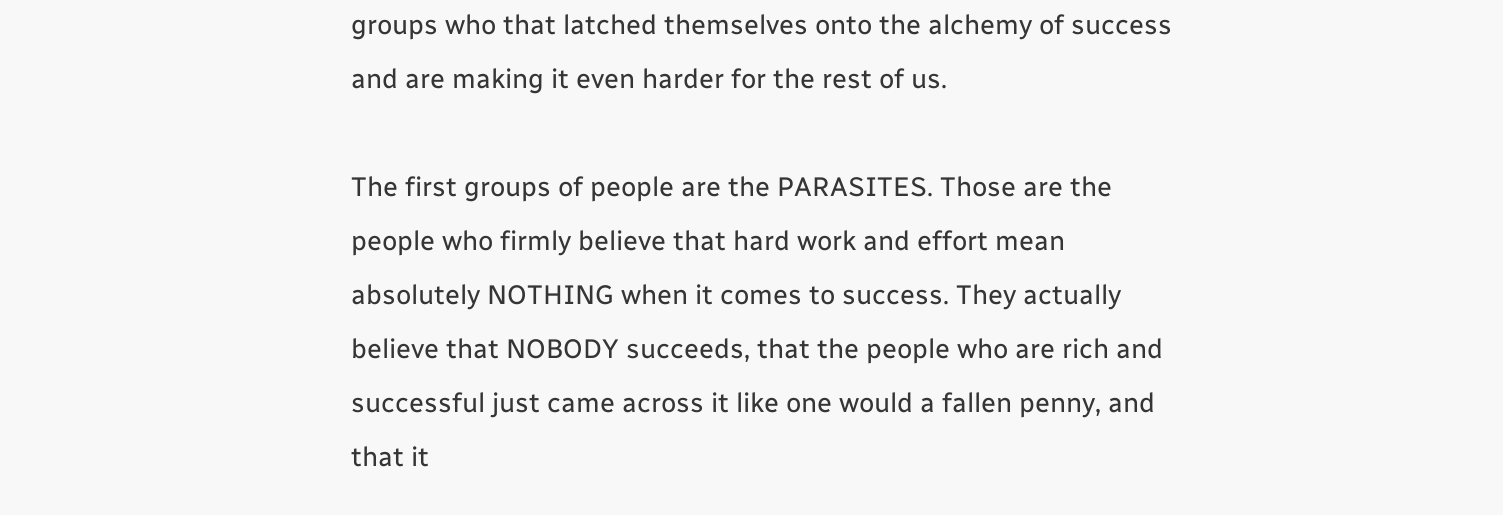groups who that latched themselves onto the alchemy of success and are making it even harder for the rest of us.

The first groups of people are the PARASITES. Those are the people who firmly believe that hard work and effort mean absolutely NOTHING when it comes to success. They actually believe that NOBODY succeeds, that the people who are rich and successful just came across it like one would a fallen penny, and that it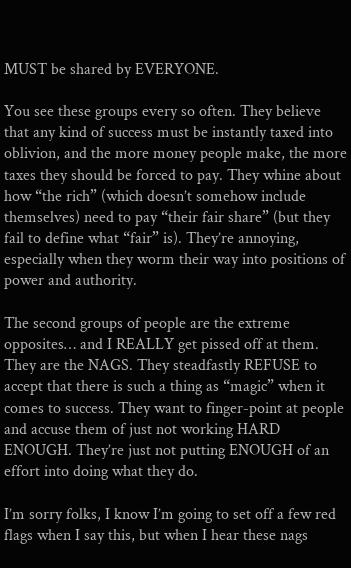MUST be shared by EVERYONE.

You see these groups every so often. They believe that any kind of success must be instantly taxed into oblivion, and the more money people make, the more taxes they should be forced to pay. They whine about how “the rich” (which doesn’t somehow include themselves) need to pay “their fair share” (but they fail to define what “fair” is). They’re annoying, especially when they worm their way into positions of power and authority.

The second groups of people are the extreme opposites… and I REALLY get pissed off at them. They are the NAGS. They steadfastly REFUSE to accept that there is such a thing as “magic” when it comes to success. They want to finger-point at people and accuse them of just not working HARD ENOUGH. They’re just not putting ENOUGH of an effort into doing what they do.

I’m sorry folks, I know I’m going to set off a few red flags when I say this, but when I hear these nags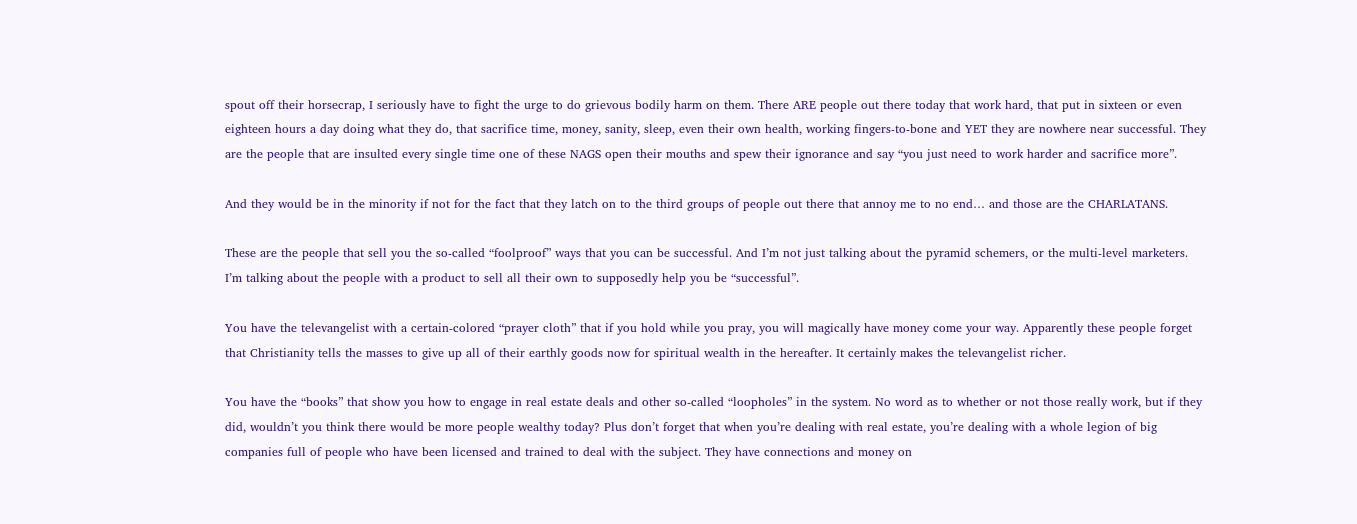spout off their horsecrap, I seriously have to fight the urge to do grievous bodily harm on them. There ARE people out there today that work hard, that put in sixteen or even eighteen hours a day doing what they do, that sacrifice time, money, sanity, sleep, even their own health, working fingers-to-bone and YET they are nowhere near successful. They are the people that are insulted every single time one of these NAGS open their mouths and spew their ignorance and say “you just need to work harder and sacrifice more”.

And they would be in the minority if not for the fact that they latch on to the third groups of people out there that annoy me to no end… and those are the CHARLATANS.

These are the people that sell you the so-called “foolproof” ways that you can be successful. And I’m not just talking about the pyramid schemers, or the multi-level marketers. I’m talking about the people with a product to sell all their own to supposedly help you be “successful”.

You have the televangelist with a certain-colored “prayer cloth” that if you hold while you pray, you will magically have money come your way. Apparently these people forget that Christianity tells the masses to give up all of their earthly goods now for spiritual wealth in the hereafter. It certainly makes the televangelist richer.

You have the “books” that show you how to engage in real estate deals and other so-called “loopholes” in the system. No word as to whether or not those really work, but if they did, wouldn’t you think there would be more people wealthy today? Plus don’t forget that when you’re dealing with real estate, you’re dealing with a whole legion of big companies full of people who have been licensed and trained to deal with the subject. They have connections and money on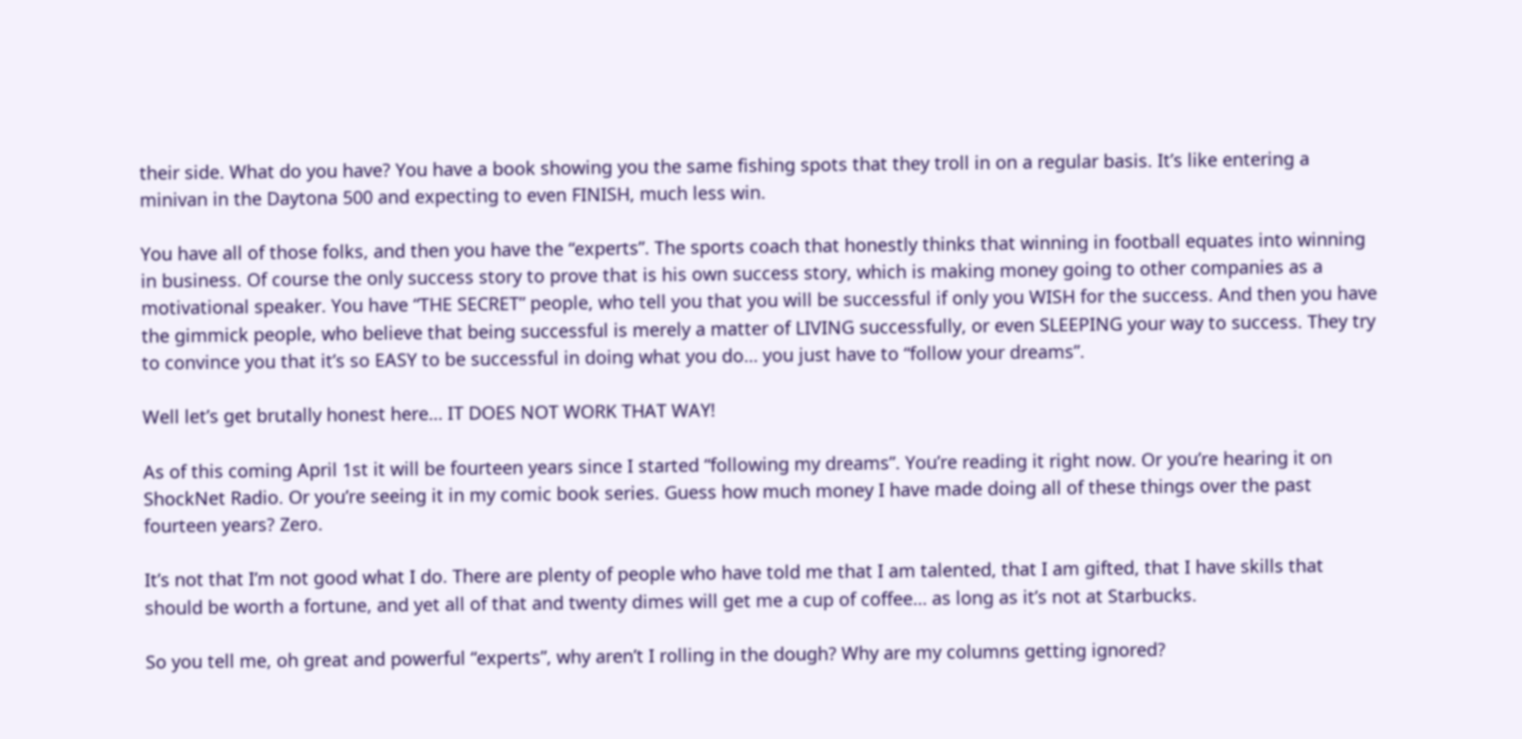their side. What do you have? You have a book showing you the same fishing spots that they troll in on a regular basis. It’s like entering a minivan in the Daytona 500 and expecting to even FINISH, much less win.

You have all of those folks, and then you have the “experts”. The sports coach that honestly thinks that winning in football equates into winning in business. Of course the only success story to prove that is his own success story, which is making money going to other companies as a motivational speaker. You have “THE SECRET” people, who tell you that you will be successful if only you WISH for the success. And then you have the gimmick people, who believe that being successful is merely a matter of LIVING successfully, or even SLEEPING your way to success. They try to convince you that it’s so EASY to be successful in doing what you do… you just have to “follow your dreams”.

Well let’s get brutally honest here… IT DOES NOT WORK THAT WAY!

As of this coming April 1st it will be fourteen years since I started “following my dreams”. You’re reading it right now. Or you’re hearing it on ShockNet Radio. Or you’re seeing it in my comic book series. Guess how much money I have made doing all of these things over the past fourteen years? Zero.

It’s not that I’m not good what I do. There are plenty of people who have told me that I am talented, that I am gifted, that I have skills that should be worth a fortune, and yet all of that and twenty dimes will get me a cup of coffee… as long as it’s not at Starbucks.

So you tell me, oh great and powerful “experts”, why aren’t I rolling in the dough? Why are my columns getting ignored?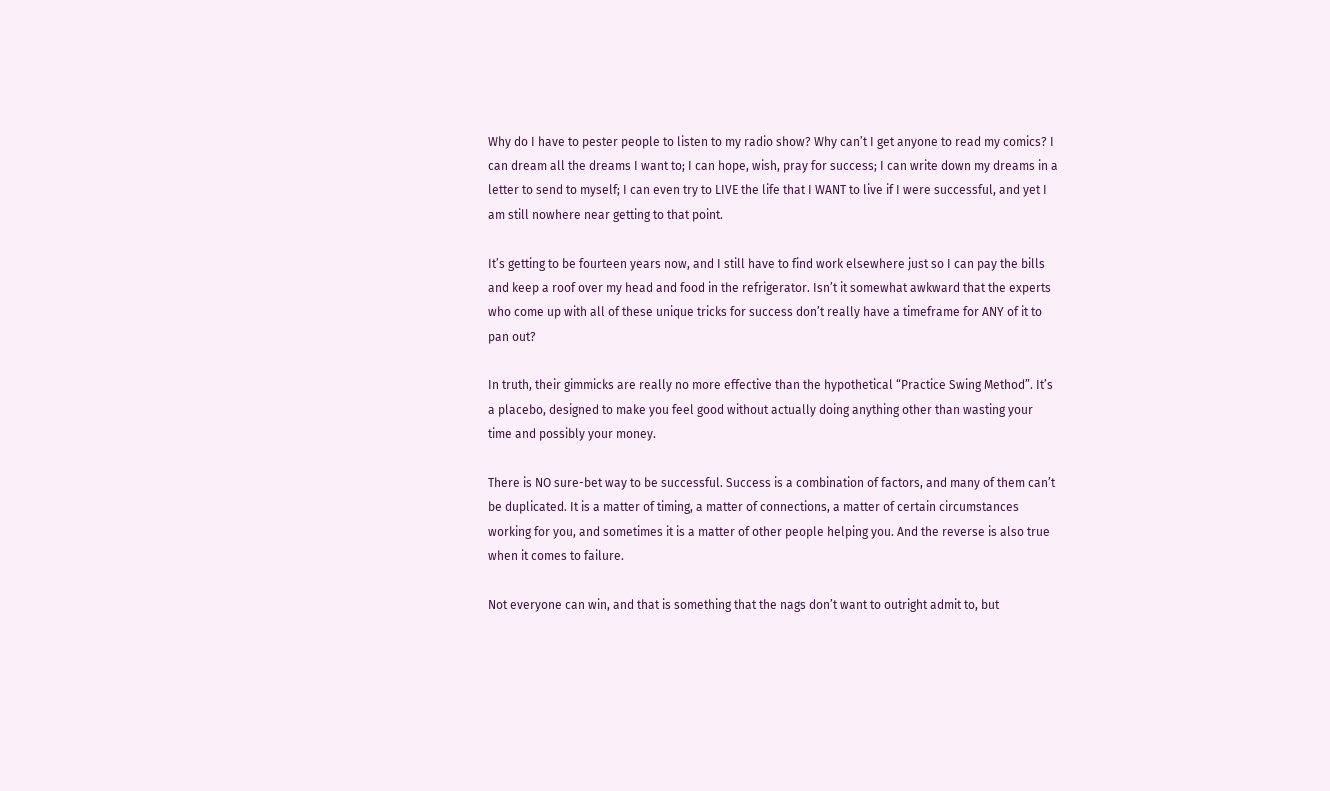Why do I have to pester people to listen to my radio show? Why can’t I get anyone to read my comics? I can dream all the dreams I want to; I can hope, wish, pray for success; I can write down my dreams in a letter to send to myself; I can even try to LIVE the life that I WANT to live if I were successful, and yet I am still nowhere near getting to that point.

It’s getting to be fourteen years now, and I still have to find work elsewhere just so I can pay the bills and keep a roof over my head and food in the refrigerator. Isn’t it somewhat awkward that the experts who come up with all of these unique tricks for success don’t really have a timeframe for ANY of it to pan out?

In truth, their gimmicks are really no more effective than the hypothetical “Practice Swing Method”. It’s a placebo, designed to make you feel good without actually doing anything other than wasting your time and possibly your money.

There is NO sure-bet way to be successful. Success is a combination of factors, and many of them can’t be duplicated. It is a matter of timing, a matter of connections, a matter of certain circumstances working for you, and sometimes it is a matter of other people helping you. And the reverse is also true when it comes to failure.

Not everyone can win, and that is something that the nags don’t want to outright admit to, but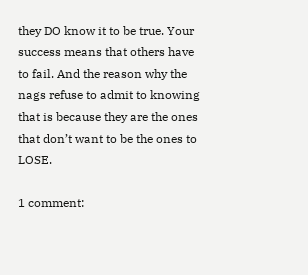they DO know it to be true. Your success means that others have to fail. And the reason why the nags refuse to admit to knowing that is because they are the ones that don’t want to be the ones to LOSE.

1 comment: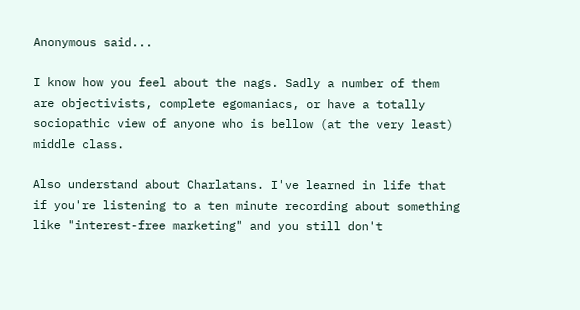Anonymous said...

I know how you feel about the nags. Sadly a number of them are objectivists, complete egomaniacs, or have a totally sociopathic view of anyone who is bellow (at the very least) middle class.

Also understand about Charlatans. I've learned in life that if you're listening to a ten minute recording about something like "interest-free marketing" and you still don't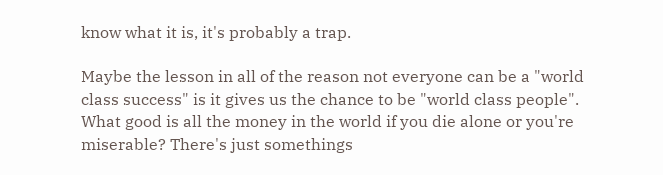know what it is, it's probably a trap.

Maybe the lesson in all of the reason not everyone can be a "world class success" is it gives us the chance to be "world class people". What good is all the money in the world if you die alone or you're miserable? There's just somethings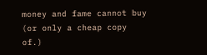money and fame cannot buy (or only a cheap copy of.)